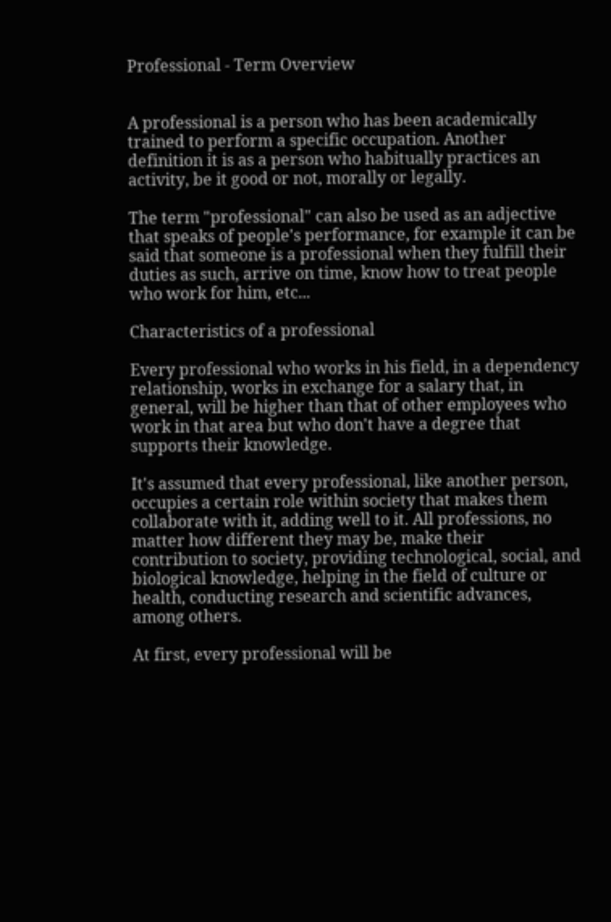Professional - Term Overview


A professional is a person who has been academically trained to perform a specific occupation. Another definition it is as a person who habitually practices an activity, be it good or not, morally or legally.

The term "professional" can also be used as an adjective that speaks of people's performance, for example it can be said that someone is a professional when they fulfill their duties as such, arrive on time, know how to treat people who work for him, etc...

Characteristics of a professional

Every professional who works in his field, in a dependency relationship, works in exchange for a salary that, in general, will be higher than that of other employees who work in that area but who don't have a degree that supports their knowledge.

It's assumed that every professional, like another person, occupies a certain role within society that makes them collaborate with it, adding well to it. All professions, no matter how different they may be, make their contribution to society, providing technological, social, and biological knowledge, helping in the field of culture or health, conducting research and scientific advances, among others.

At first, every professional will be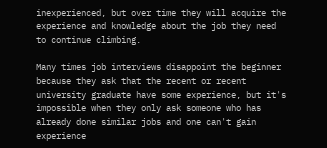inexperienced, but over time they will acquire the experience and knowledge about the job they need to continue climbing.

Many times job interviews disappoint the beginner because they ask that the recent or recent university graduate have some experience, but it's impossible when they only ask someone who has already done similar jobs and one can't gain experience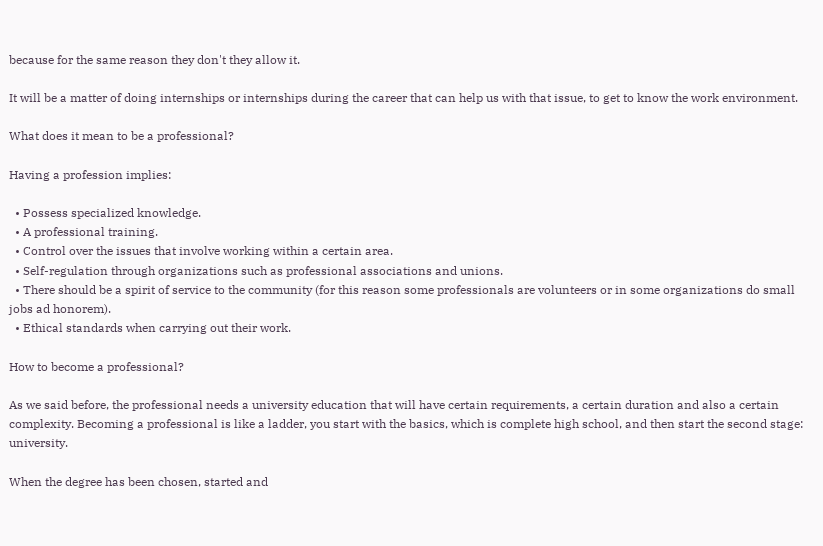because for the same reason they don't they allow it.

It will be a matter of doing internships or internships during the career that can help us with that issue, to get to know the work environment.

What does it mean to be a professional?

Having a profession implies:

  • Possess specialized knowledge.
  • A professional training.
  • Control over the issues that involve working within a certain area.
  • Self-regulation through organizations such as professional associations and unions.
  • There should be a spirit of service to the community (for this reason some professionals are volunteers or in some organizations do small jobs ad honorem).
  • Ethical standards when carrying out their work.

How to become a professional?

As we said before, the professional needs a university education that will have certain requirements, a certain duration and also a certain complexity. Becoming a professional is like a ladder, you start with the basics, which is complete high school, and then start the second stage: university.

When the degree has been chosen, started and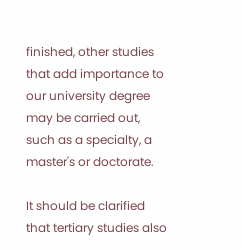finished, other studies that add importance to our university degree may be carried out, such as a specialty, a master's or doctorate.

It should be clarified that tertiary studies also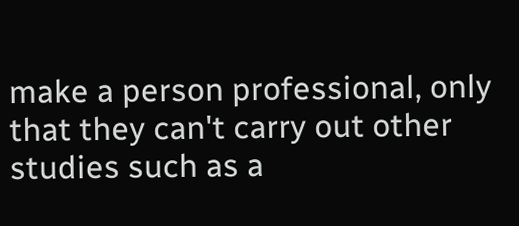make a person professional, only that they can't carry out other studies such as a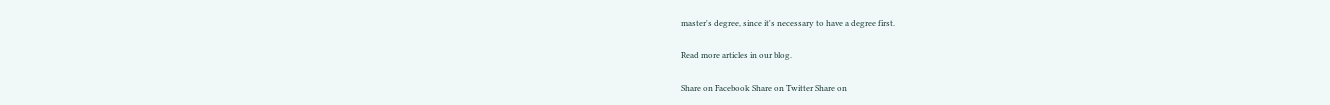master's degree, since it's necessary to have a degree first.

Read more articles in our blog.

Share on Facebook Share on Twitter Share on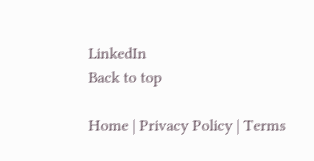LinkedIn
Back to top

Home | Privacy Policy | Terms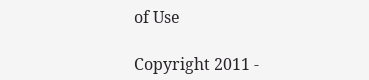of Use

Copyright 2011 -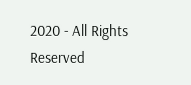2020 - All Rights Reserved